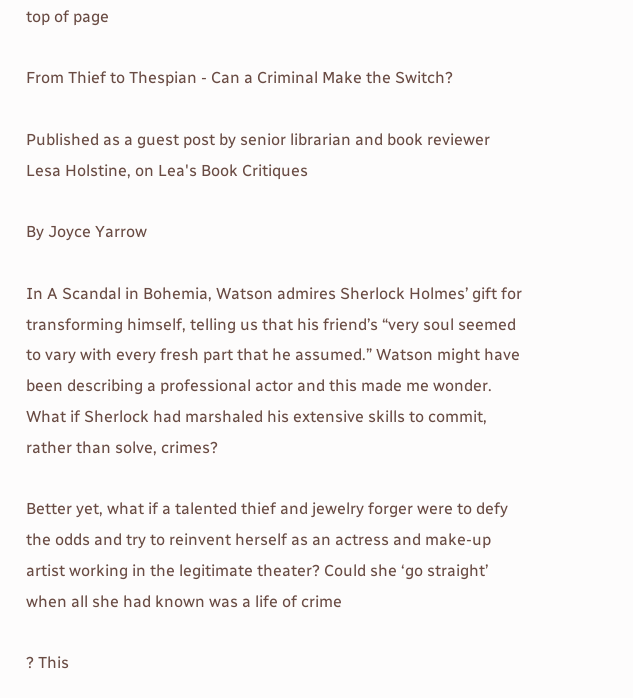top of page

From Thief to Thespian - Can a Criminal Make the Switch?

Published as a guest post by senior librarian and book reviewer Lesa Holstine, on Lea's Book Critiques

By Joyce Yarrow

In A Scandal in Bohemia, Watson admires Sherlock Holmes’ gift for transforming himself, telling us that his friend’s “very soul seemed to vary with every fresh part that he assumed.” Watson might have been describing a professional actor and this made me wonder. What if Sherlock had marshaled his extensive skills to commit, rather than solve, crimes?

Better yet, what if a talented thief and jewelry forger were to defy the odds and try to reinvent herself as an actress and make-up artist working in the legitimate theater? Could she ‘go straight’ when all she had known was a life of crime

? This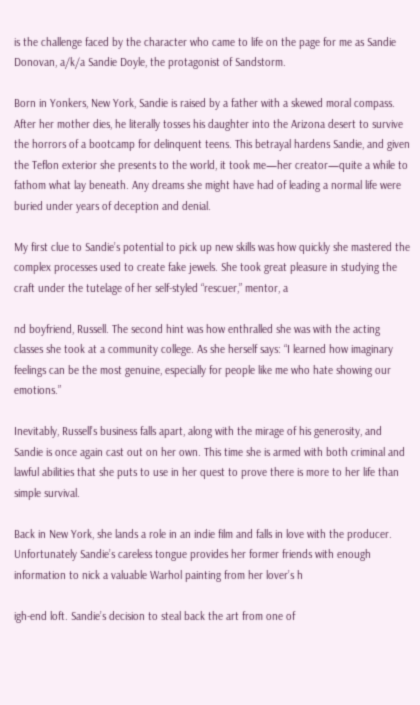is the challenge faced by the character who came to life on the page for me as Sandie Donovan, a/k/a Sandie Doyle, the protagonist of Sandstorm.

Born in Yonkers, New York, Sandie is raised by a father with a skewed moral compass. After her mother dies, he literally tosses his daughter into the Arizona desert to survive the horrors of a bootcamp for delinquent teens. This betrayal hardens Sandie, and given the Teflon exterior she presents to the world, it took me—her creator—quite a while to fathom what lay beneath. Any dreams she might have had of leading a normal life were buried under years of deception and denial.

My first clue to Sandie’s potential to pick up new skills was how quickly she mastered the complex processes used to create fake jewels. She took great pleasure in studying the craft under the tutelage of her self-styled “rescuer,” mentor, a

nd boyfriend, Russell. The second hint was how enthralled she was with the acting classes she took at a community college. As she herself says: “I learned how imaginary feelings can be the most genuine, especially for people like me who hate showing our emotions.”

Inevitably, Russell’s business falls apart, along with the mirage of his generosity, and Sandie is once again cast out on her own. This time she is armed with both criminal and lawful abilities that she puts to use in her quest to prove there is more to her life than simple survival.

Back in New York, she lands a role in an indie film and falls in love with the producer. Unfortunately Sandie’s careless tongue provides her former friends with enough information to nick a valuable Warhol painting from her lover’s h

igh-end loft. Sandie’s decision to steal back the art from one of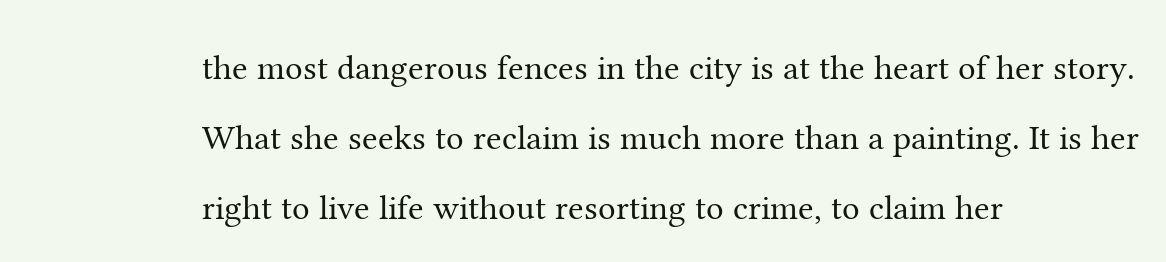the most dangerous fences in the city is at the heart of her story. What she seeks to reclaim is much more than a painting. It is her right to live life without resorting to crime, to claim her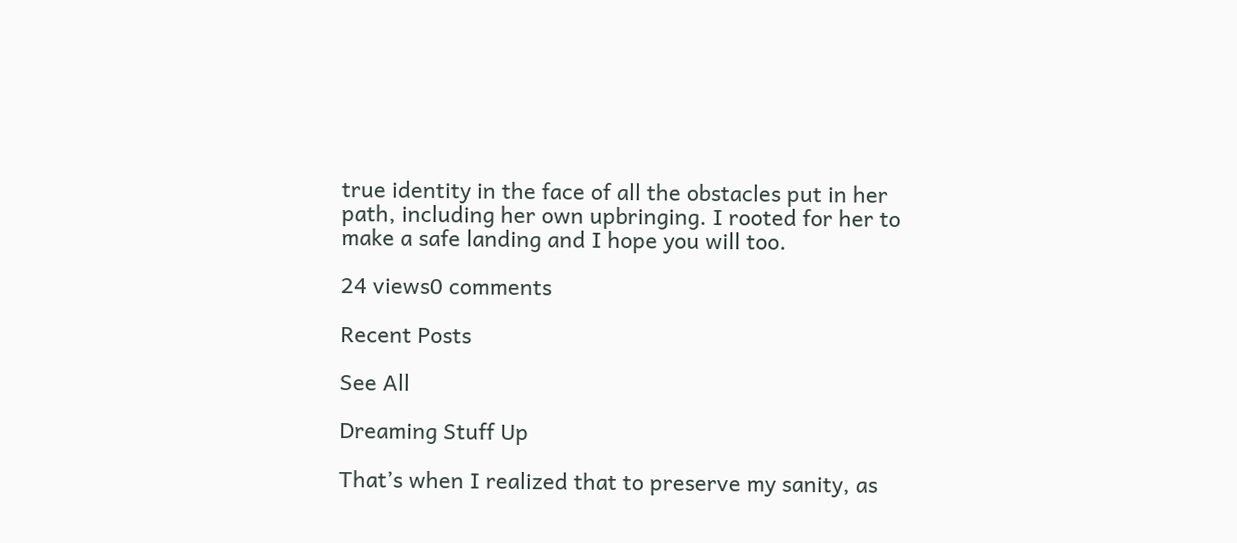true identity in the face of all the obstacles put in her path, including her own upbringing. I rooted for her to make a safe landing and I hope you will too.

24 views0 comments

Recent Posts

See All

Dreaming Stuff Up

That’s when I realized that to preserve my sanity, as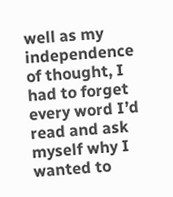well as my independence of thought, I had to forget every word I’d read and ask myself why I wanted to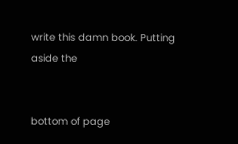write this damn book. Putting aside the


bottom of page